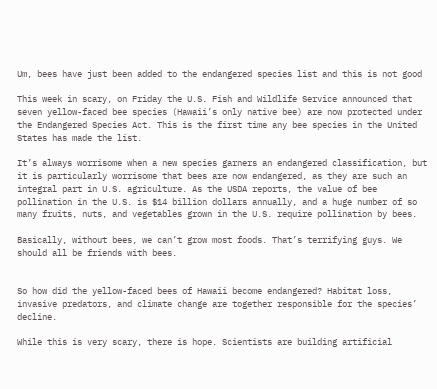Um, bees have just been added to the endangered species list and this is not good

This week in scary, on Friday the U.S. Fish and Wildlife Service announced that seven yellow-faced bee species (Hawaii’s only native bee) are now protected under the Endangered Species Act. This is the first time any bee species in the United States has made the list.

It’s always worrisome when a new species garners an endangered classification, but it is particularly worrisome that bees are now endangered, as they are such an integral part in U.S. agriculture. As the USDA reports, the value of bee pollination in the U.S. is $14 billion dollars annually, and a huge number of so many fruits, nuts, and vegetables grown in the U.S. require pollination by bees.

Basically, without bees, we can’t grow most foods. That’s terrifying guys. We should all be friends with bees.


So how did the yellow-faced bees of Hawaii become endangered? Habitat loss, invasive predators, and climate change are together responsible for the species’ decline.

While this is very scary, there is hope. Scientists are building artificial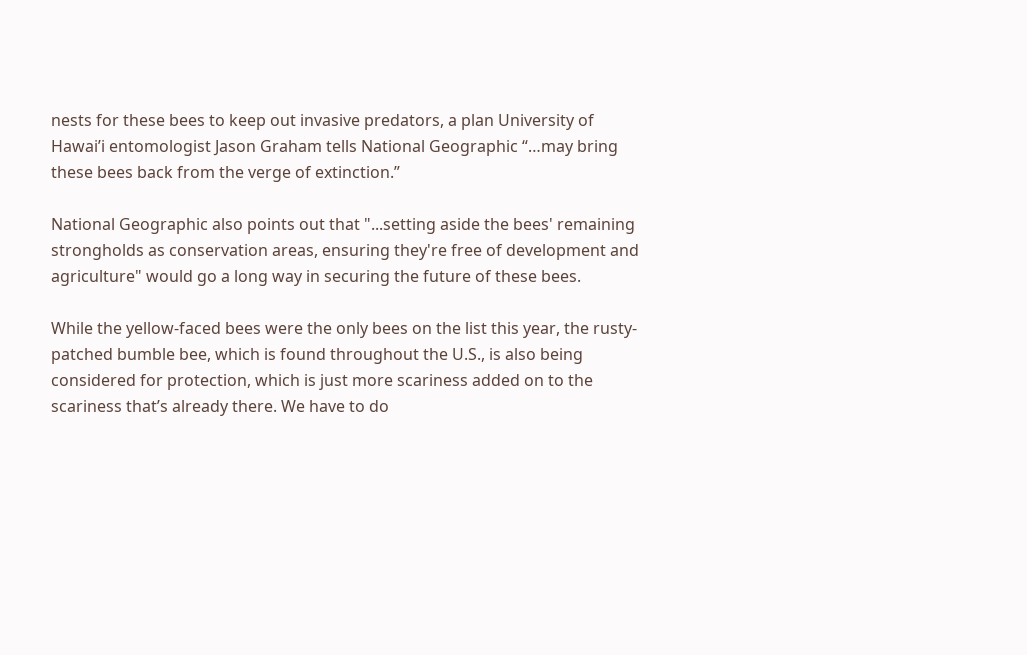nests for these bees to keep out invasive predators, a plan University of Hawai’i entomologist Jason Graham tells National Geographic “…may bring these bees back from the verge of extinction.”

National Geographic also points out that "...setting aside the bees' remaining strongholds as conservation areas, ensuring they're free of development and agriculture" would go a long way in securing the future of these bees.

While the yellow-faced bees were the only bees on the list this year, the rusty-patched bumble bee, which is found throughout the U.S., is also being considered for protection, which is just more scariness added on to the scariness that’s already there. We have to do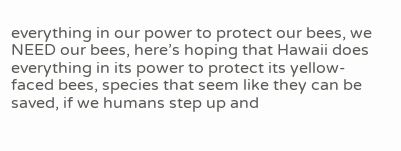everything in our power to protect our bees, we NEED our bees, here’s hoping that Hawaii does everything in its power to protect its yellow-faced bees, species that seem like they can be saved, if we humans step up and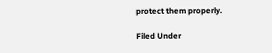protect them properly.

Filed Under